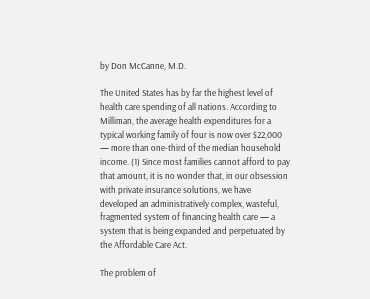by Don McCanne, M.D.

The United States has by far the highest level of health care spending of all nations. According to Milliman, the average health expenditures for a typical working family of four is now over $22,000 — more than one-third of the median household income. (1) Since most families cannot afford to pay that amount, it is no wonder that, in our obsession with private insurance solutions, we have developed an administratively complex, wasteful, fragmented system of financing health care — a system that is being expanded and perpetuated by the Affordable Care Act.

The problem of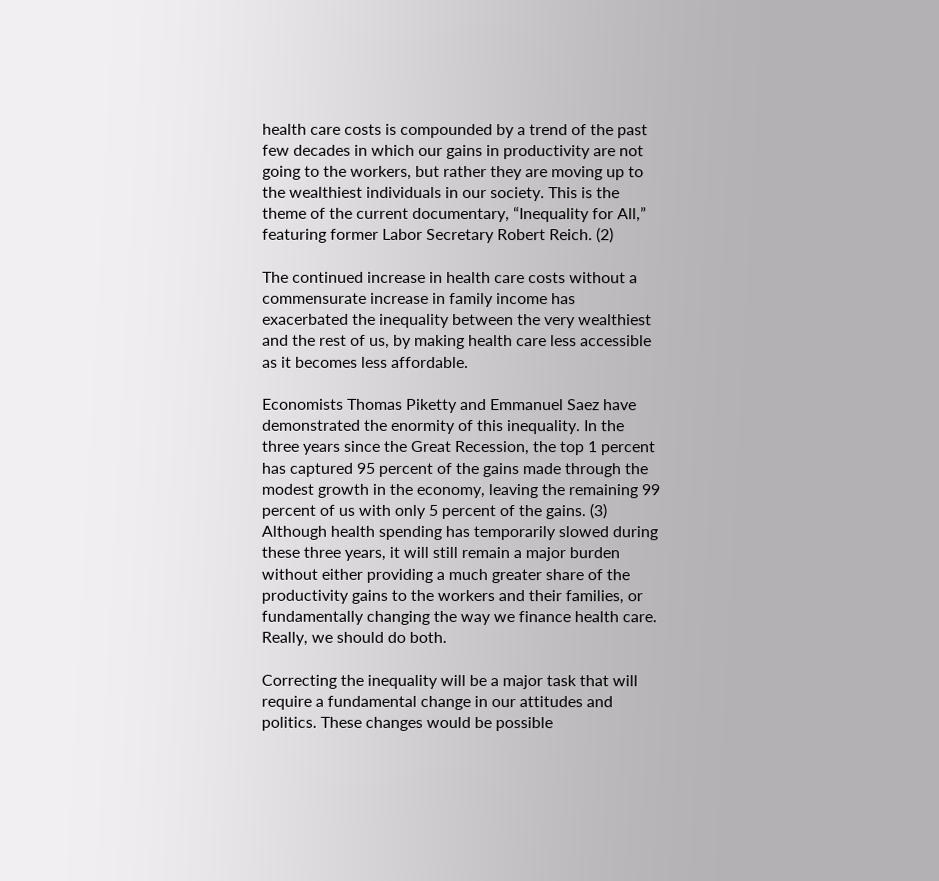health care costs is compounded by a trend of the past few decades in which our gains in productivity are not going to the workers, but rather they are moving up to the wealthiest individuals in our society. This is the theme of the current documentary, “Inequality for All,” featuring former Labor Secretary Robert Reich. (2)

The continued increase in health care costs without a commensurate increase in family income has exacerbated the inequality between the very wealthiest and the rest of us, by making health care less accessible as it becomes less affordable.

Economists Thomas Piketty and Emmanuel Saez have demonstrated the enormity of this inequality. In the three years since the Great Recession, the top 1 percent has captured 95 percent of the gains made through the modest growth in the economy, leaving the remaining 99 percent of us with only 5 percent of the gains. (3) Although health spending has temporarily slowed during these three years, it will still remain a major burden without either providing a much greater share of the productivity gains to the workers and their families, or fundamentally changing the way we finance health care. Really, we should do both.

Correcting the inequality will be a major task that will require a fundamental change in our attitudes and politics. These changes would be possible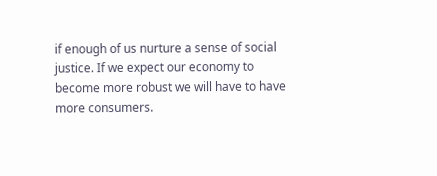if enough of us nurture a sense of social justice. If we expect our economy to become more robust we will have to have more consumers.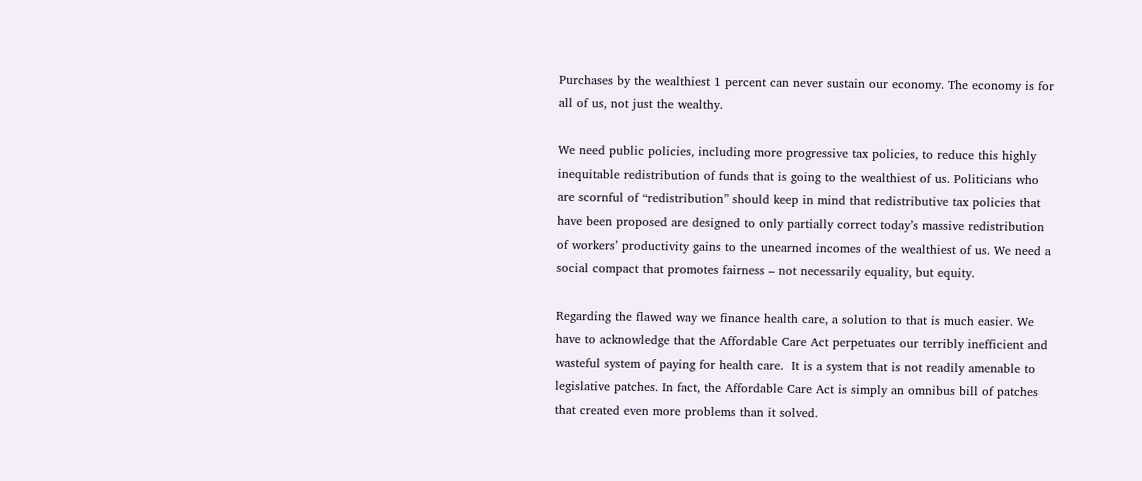Purchases by the wealthiest 1 percent can never sustain our economy. The economy is for all of us, not just the wealthy.

We need public policies, including more progressive tax policies, to reduce this highly inequitable redistribution of funds that is going to the wealthiest of us. Politicians who are scornful of “redistribution” should keep in mind that redistributive tax policies that have been proposed are designed to only partially correct today’s massive redistribution of workers’ productivity gains to the unearned incomes of the wealthiest of us. We need a social compact that promotes fairness – not necessarily equality, but equity.

Regarding the flawed way we finance health care, a solution to that is much easier. We have to acknowledge that the Affordable Care Act perpetuates our terribly inefficient and wasteful system of paying for health care.  It is a system that is not readily amenable to legislative patches. In fact, the Affordable Care Act is simply an omnibus bill of patches that created even more problems than it solved.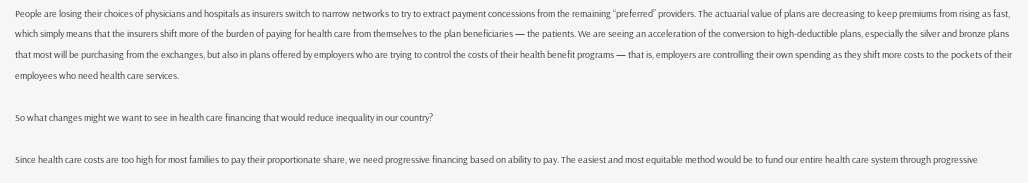People are losing their choices of physicians and hospitals as insurers switch to narrow networks to try to extract payment concessions from the remaining “preferred” providers. The actuarial value of plans are decreasing to keep premiums from rising as fast, which simply means that the insurers shift more of the burden of paying for health care from themselves to the plan beneficiaries — the patients. We are seeing an acceleration of the conversion to high-deductible plans, especially the silver and bronze plans that most will be purchasing from the exchanges, but also in plans offered by employers who are trying to control the costs of their health benefit programs — that is, employers are controlling their own spending as they shift more costs to the pockets of their employees who need health care services.

So what changes might we want to see in health care financing that would reduce inequality in our country?

Since health care costs are too high for most families to pay their proportionate share, we need progressive financing based on ability to pay. The easiest and most equitable method would be to fund our entire health care system through progressive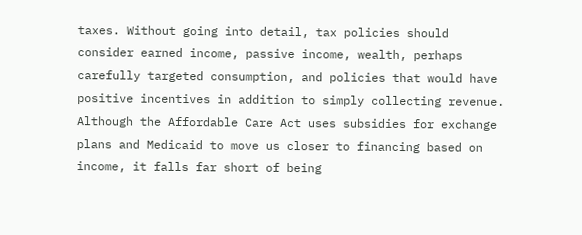taxes. Without going into detail, tax policies should consider earned income, passive income, wealth, perhaps carefully targeted consumption, and policies that would have positive incentives in addition to simply collecting revenue. Although the Affordable Care Act uses subsidies for exchange plans and Medicaid to move us closer to financing based on income, it falls far short of being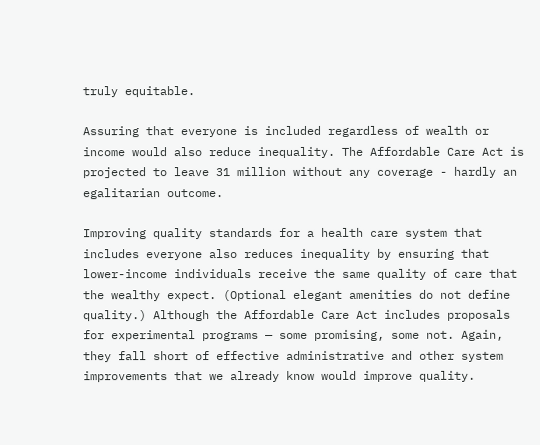truly equitable.

Assuring that everyone is included regardless of wealth or income would also reduce inequality. The Affordable Care Act is projected to leave 31 million without any coverage - hardly an egalitarian outcome.

Improving quality standards for a health care system that includes everyone also reduces inequality by ensuring that lower-income individuals receive the same quality of care that the wealthy expect. (Optional elegant amenities do not define quality.) Although the Affordable Care Act includes proposals for experimental programs — some promising, some not. Again, they fall short of effective administrative and other system improvements that we already know would improve quality.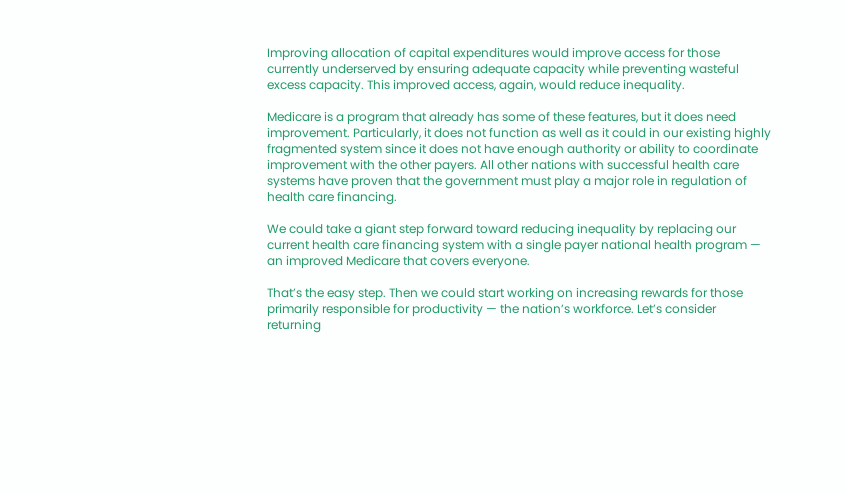Improving allocation of capital expenditures would improve access for those currently underserved by ensuring adequate capacity while preventing wasteful excess capacity. This improved access, again, would reduce inequality.

Medicare is a program that already has some of these features, but it does need improvement. Particularly, it does not function as well as it could in our existing highly fragmented system since it does not have enough authority or ability to coordinate improvement with the other payers. All other nations with successful health care systems have proven that the government must play a major role in regulation of health care financing.

We could take a giant step forward toward reducing inequality by replacing our current health care financing system with a single payer national health program — an improved Medicare that covers everyone.

That’s the easy step. Then we could start working on increasing rewards for those primarily responsible for productivity — the nation’s workforce. Let’s consider returning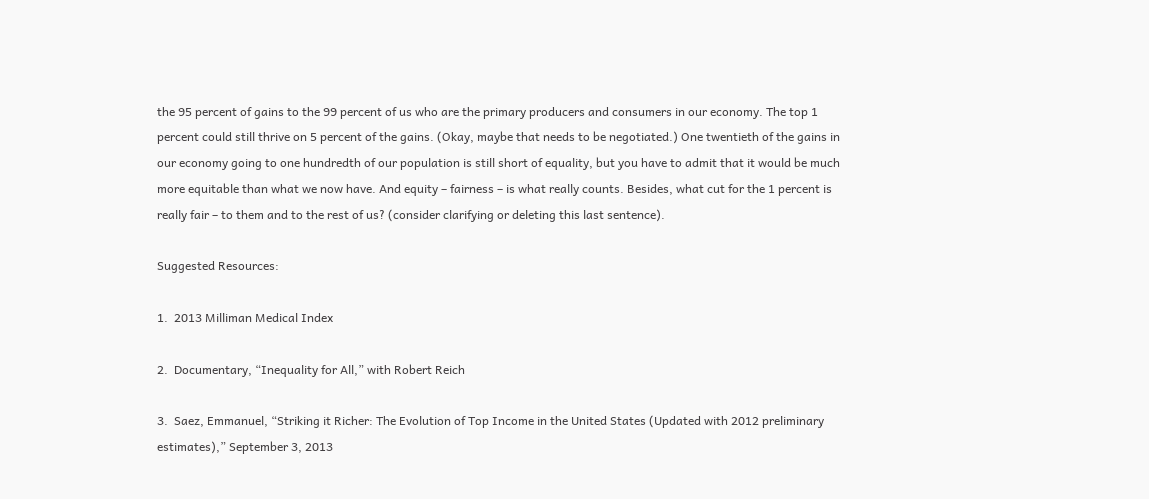the 95 percent of gains to the 99 percent of us who are the primary producers and consumers in our economy. The top 1 percent could still thrive on 5 percent of the gains. (Okay, maybe that needs to be negotiated.) One twentieth of the gains in our economy going to one hundredth of our population is still short of equality, but you have to admit that it would be much more equitable than what we now have. And equity – fairness – is what really counts. Besides, what cut for the 1 percent is really fair – to them and to the rest of us? (consider clarifying or deleting this last sentence).

Suggested Resources:

1.  2013 Milliman Medical Index

2.  Documentary, “Inequality for All,” with Robert Reich

3.  Saez, Emmanuel, “Striking it Richer: The Evolution of Top Income in the United States (Updated with 2012 preliminary estimates),” September 3, 2013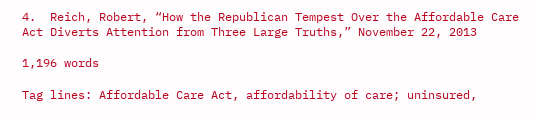4.  Reich, Robert, “How the Republican Tempest Over the Affordable Care Act Diverts Attention from Three Large Truths,” November 22, 2013

1,196 words

Tag lines: Affordable Care Act, affordability of care; uninsured,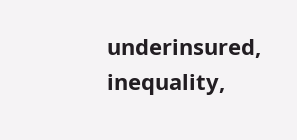underinsured, inequality,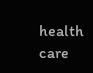health care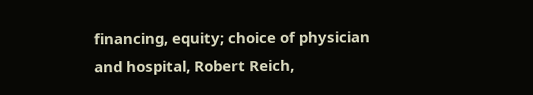financing, equity; choice of physician and hospital, Robert Reich,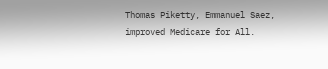Thomas Piketty, Emmanuel Saez, improved Medicare for All.